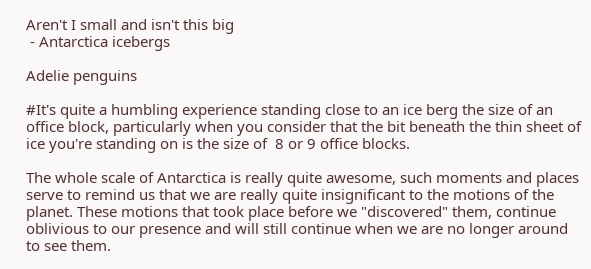Aren't I small and isn't this big
 - Antarctica icebergs

Adelie penguins

#It's quite a humbling experience standing close to an ice berg the size of an office block, particularly when you consider that the bit beneath the thin sheet of ice you're standing on is the size of  8 or 9 office blocks.

The whole scale of Antarctica is really quite awesome, such moments and places serve to remind us that we are really quite insignificant to the motions of the planet. These motions that took place before we "discovered" them, continue oblivious to our presence and will still continue when we are no longer around to see them.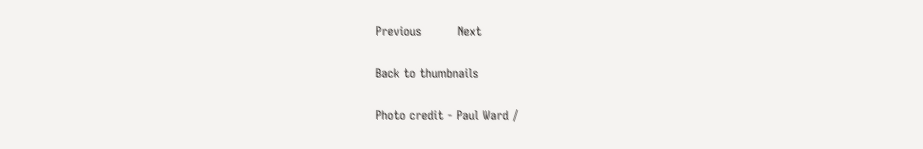Previous         Next

Back to thumbnails

Photo credit - Paul Ward /